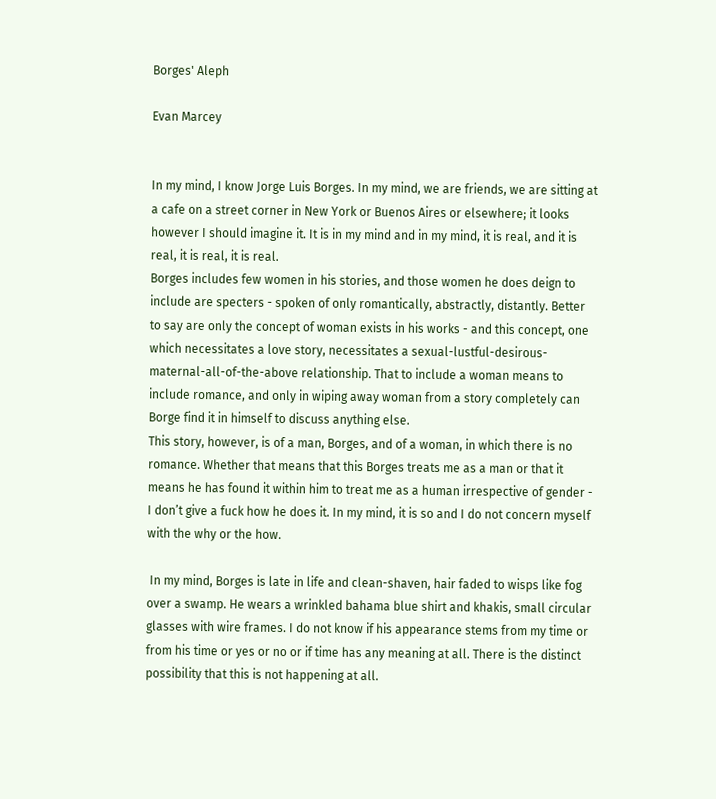Borges' Aleph

Evan Marcey


In my mind, I know Jorge Luis Borges. In my mind, we are friends, we are sitting at a cafe on a street corner in New York or Buenos Aires or elsewhere; it looks however I should imagine it. It is in my mind and in my mind, it is real, and it is real, it is real, it is real.
Borges includes few women in his stories, and those women he does deign to include are specters - spoken of only romantically, abstractly, distantly. Better to say are only the concept of woman exists in his works - and this concept, one which necessitates a love story, necessitates a sexual-lustful-desirous-maternal-all-of-the-above relationship. That to include a woman means to include romance, and only in wiping away woman from a story completely can Borge find it in himself to discuss anything else.
This story, however, is of a man, Borges, and of a woman, in which there is no romance. Whether that means that this Borges treats me as a man or that it means he has found it within him to treat me as a human irrespective of gender - I don’t give a fuck how he does it. In my mind, it is so and I do not concern myself with the why or the how.

 In my mind, Borges is late in life and clean-shaven, hair faded to wisps like fog over a swamp. He wears a wrinkled bahama blue shirt and khakis, small circular glasses with wire frames. I do not know if his appearance stems from my time or from his time or yes or no or if time has any meaning at all. There is the distinct possibility that this is not happening at all.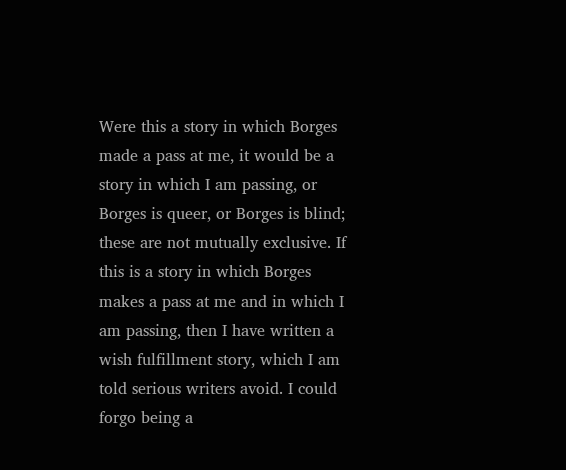Were this a story in which Borges made a pass at me, it would be a story in which I am passing, or Borges is queer, or Borges is blind; these are not mutually exclusive. If this is a story in which Borges makes a pass at me and in which I am passing, then I have written a wish fulfillment story, which I am told serious writers avoid. I could forgo being a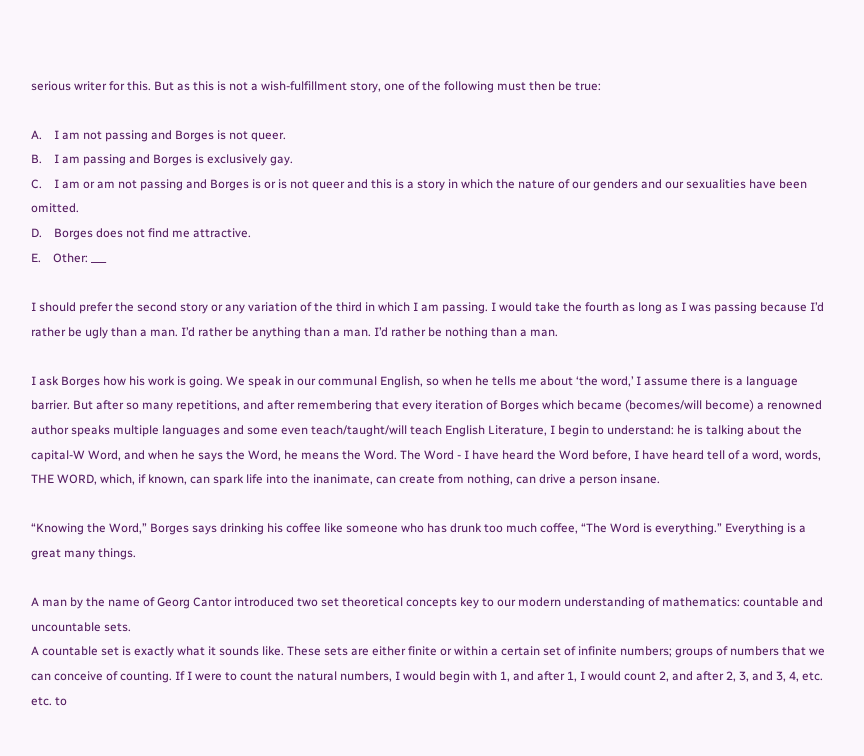serious writer for this. But as this is not a wish-fulfillment story, one of the following must then be true:

A.    I am not passing and Borges is not queer.
B.    I am passing and Borges is exclusively gay.
C.    I am or am not passing and Borges is or is not queer and this is a story in which the nature of our genders and our sexualities have been omitted.
D.    Borges does not find me attractive.
E.    Other: ___

I should prefer the second story or any variation of the third in which I am passing. I would take the fourth as long as I was passing because I’d rather be ugly than a man. I’d rather be anything than a man. I’d rather be nothing than a man.

I ask Borges how his work is going. We speak in our communal English, so when he tells me about ‘the word,’ I assume there is a language barrier. But after so many repetitions, and after remembering that every iteration of Borges which became (becomes/will become) a renowned author speaks multiple languages and some even teach/taught/will teach English Literature, I begin to understand: he is talking about the capital-W Word, and when he says the Word, he means the Word. The Word - I have heard the Word before, I have heard tell of a word, words, THE WORD, which, if known, can spark life into the inanimate, can create from nothing, can drive a person insane.

“Knowing the Word,” Borges says drinking his coffee like someone who has drunk too much coffee, “The Word is everything.” Everything is a great many things.

A man by the name of Georg Cantor introduced two set theoretical concepts key to our modern understanding of mathematics: countable and uncountable sets.
A countable set is exactly what it sounds like. These sets are either finite or within a certain set of infinite numbers; groups of numbers that we can conceive of counting. If I were to count the natural numbers, I would begin with 1, and after 1, I would count 2, and after 2, 3, and 3, 4, etc. etc. to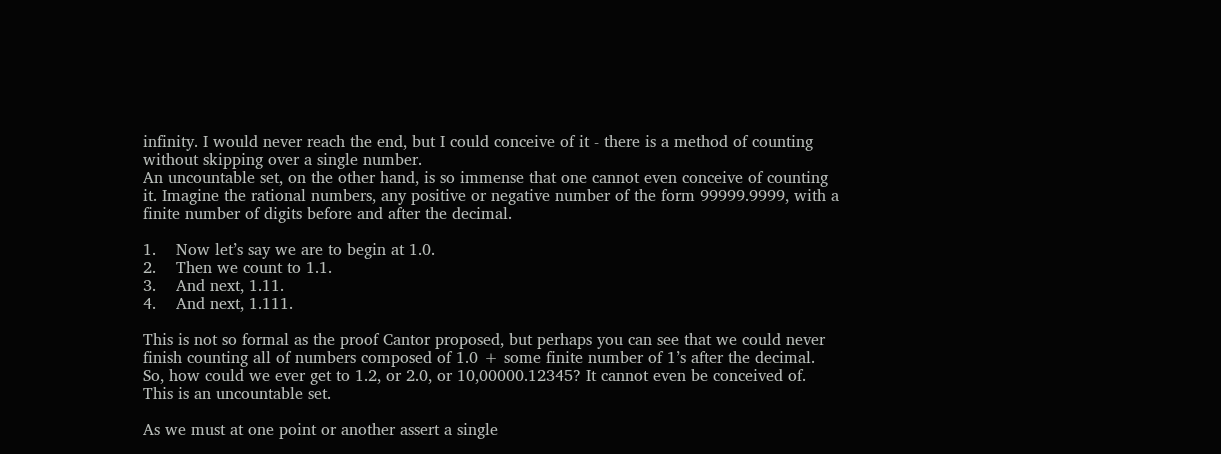infinity. I would never reach the end, but I could conceive of it - there is a method of counting without skipping over a single number.
An uncountable set, on the other hand, is so immense that one cannot even conceive of counting it. Imagine the rational numbers, any positive or negative number of the form 99999.9999, with a finite number of digits before and after the decimal.

1.    Now let’s say we are to begin at 1.0.
2.    Then we count to 1.1.
3.    And next, 1.11.
4.    And next, 1.111.

This is not so formal as the proof Cantor proposed, but perhaps you can see that we could never finish counting all of numbers composed of 1.0 + some finite number of 1’s after the decimal. So, how could we ever get to 1.2, or 2.0, or 10,00000.12345? It cannot even be conceived of. This is an uncountable set.

As we must at one point or another assert a single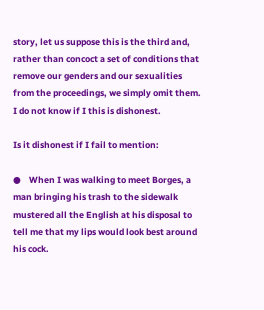story, let us suppose this is the third and, rather than concoct a set of conditions that remove our genders and our sexualities from the proceedings, we simply omit them. I do not know if I this is dishonest.

Is it dishonest if I fail to mention:

●    When I was walking to meet Borges, a man bringing his trash to the sidewalk mustered all the English at his disposal to tell me that my lips would look best around his cock.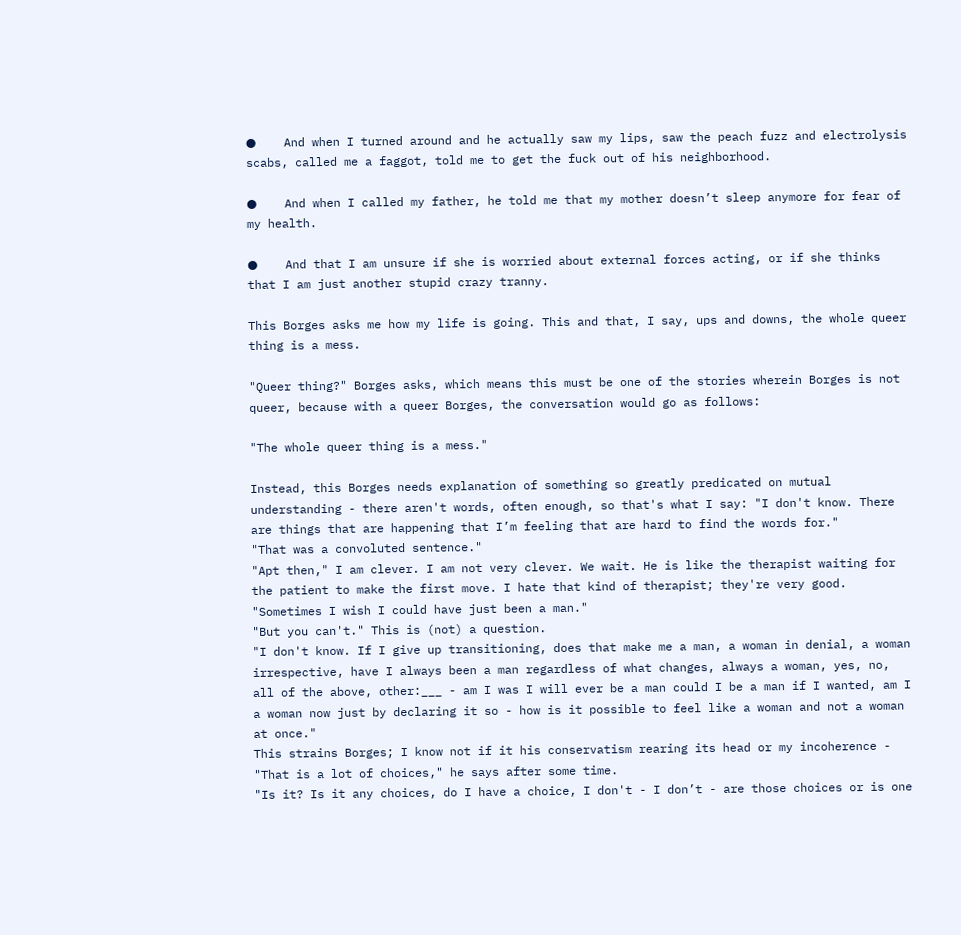●    And when I turned around and he actually saw my lips, saw the peach fuzz and electrolysis scabs, called me a faggot, told me to get the fuck out of his neighborhood.

●    And when I called my father, he told me that my mother doesn’t sleep anymore for fear of my health.

●    And that I am unsure if she is worried about external forces acting, or if she thinks that I am just another stupid crazy tranny.

This Borges asks me how my life is going. This and that, I say, ups and downs, the whole queer thing is a mess.

"Queer thing?" Borges asks, which means this must be one of the stories wherein Borges is not queer, because with a queer Borges, the conversation would go as follows:

"The whole queer thing is a mess."

Instead, this Borges needs explanation of something so greatly predicated on mutual understanding - there aren't words, often enough, so that's what I say: "I don't know. There are things that are happening that I’m feeling that are hard to find the words for."
"That was a convoluted sentence."
"Apt then," I am clever. I am not very clever. We wait. He is like the therapist waiting for the patient to make the first move. I hate that kind of therapist; they're very good.
"Sometimes I wish I could have just been a man."
"But you can't." This is (not) a question.
"I don't know. If I give up transitioning, does that make me a man, a woman in denial, a woman irrespective, have I always been a man regardless of what changes, always a woman, yes, no, all of the above, other:___ - am I was I will ever be a man could I be a man if I wanted, am I a woman now just by declaring it so - how is it possible to feel like a woman and not a woman at once."
This strains Borges; I know not if it his conservatism rearing its head or my incoherence - "That is a lot of choices," he says after some time.
"Is it? Is it any choices, do I have a choice, I don't - I don’t - are those choices or is one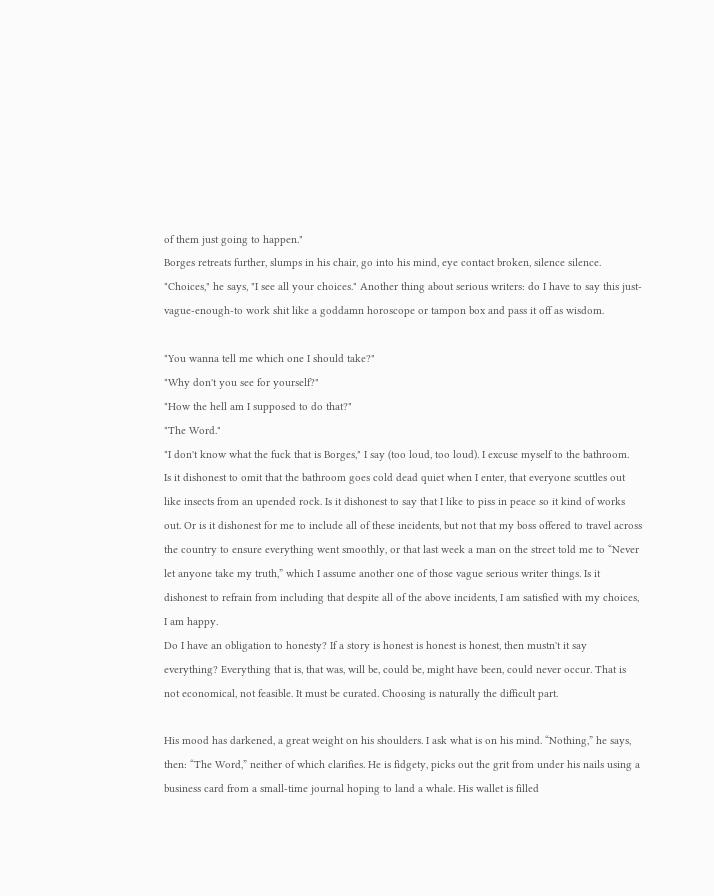of them just going to happen."
Borges retreats further, slumps in his chair, go into his mind, eye contact broken, silence silence. "Choices," he says, "I see all your choices." Another thing about serious writers: do I have to say this just-vague-enough-to work shit like a goddamn horoscope or tampon box and pass it off as wisdom.

"You wanna tell me which one I should take?"
"Why don't you see for yourself?"
"How the hell am I supposed to do that?"
"The Word."
"I don't know what the fuck that is Borges," I say (too loud, too loud). I excuse myself to the bathroom.
Is it dishonest to omit that the bathroom goes cold dead quiet when I enter, that everyone scuttles out like insects from an upended rock. Is it dishonest to say that I like to piss in peace so it kind of works out. Or is it dishonest for me to include all of these incidents, but not that my boss offered to travel across the country to ensure everything went smoothly, or that last week a man on the street told me to “Never let anyone take my truth,” which I assume another one of those vague serious writer things. Is it dishonest to refrain from including that despite all of the above incidents, I am satisfied with my choices, I am happy.
Do I have an obligation to honesty? If a story is honest is honest is honest, then mustn't it say everything? Everything that is, that was, will be, could be, might have been, could never occur. That is not economical, not feasible. It must be curated. Choosing is naturally the difficult part.

His mood has darkened, a great weight on his shoulders. I ask what is on his mind. “Nothing,” he says, then: “The Word,” neither of which clarifies. He is fidgety, picks out the grit from under his nails using a business card from a small-time journal hoping to land a whale. His wallet is filled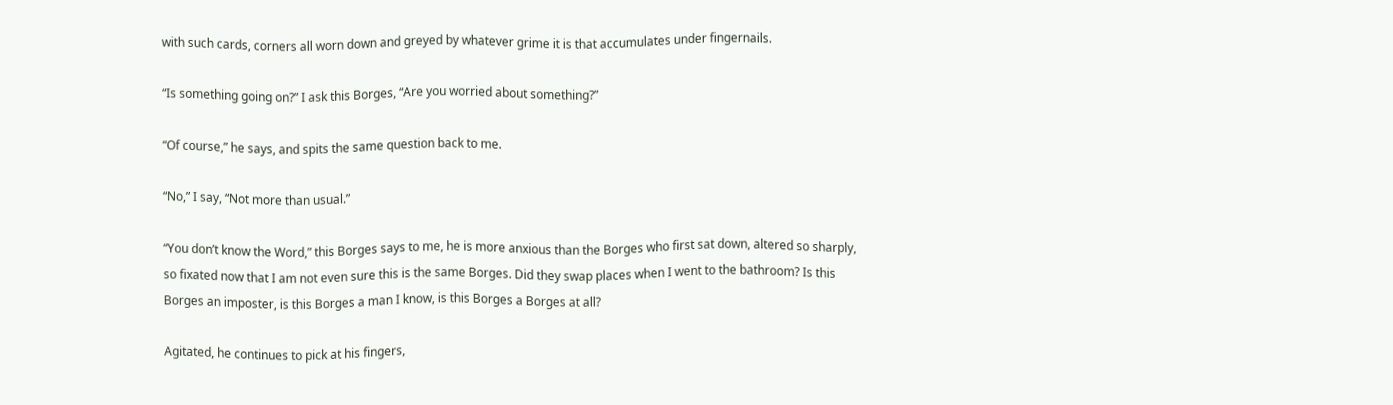with such cards, corners all worn down and greyed by whatever grime it is that accumulates under fingernails.

“Is something going on?” I ask this Borges, “Are you worried about something?”

“Of course,” he says, and spits the same question back to me.

“No,” I say, “Not more than usual.”

“You don’t know the Word,” this Borges says to me, he is more anxious than the Borges who first sat down, altered so sharply, so fixated now that I am not even sure this is the same Borges. Did they swap places when I went to the bathroom? Is this Borges an imposter, is this Borges a man I know, is this Borges a Borges at all?

Agitated, he continues to pick at his fingers,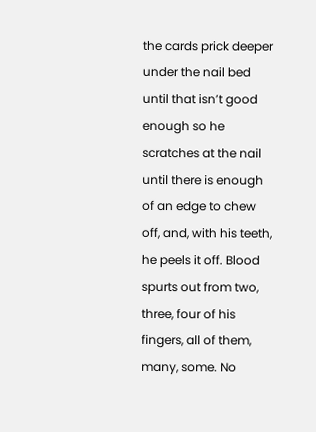the cards prick deeper under the nail bed until that isn’t good enough so he scratches at the nail until there is enough of an edge to chew off, and, with his teeth, he peels it off. Blood spurts out from two, three, four of his fingers, all of them, many, some. No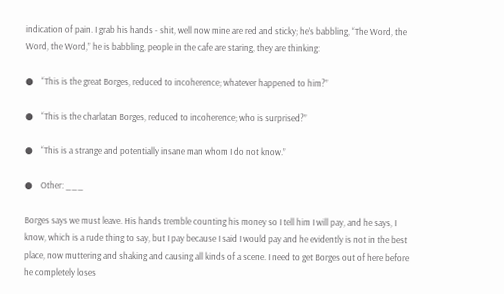indication of pain. I grab his hands - shit, well now mine are red and sticky; he’s babbling, “The Word, the Word, the Word,” he is babbling, people in the cafe are staring, they are thinking:

●    “This is the great Borges, reduced to incoherence; whatever happened to him?”

●    “This is the charlatan Borges, reduced to incoherence; who is surprised?”

●    “This is a strange and potentially insane man whom I do not know.”

●    Other: ___

Borges says we must leave. His hands tremble counting his money so I tell him I will pay, and he says, I know, which is a rude thing to say, but I pay because I said I would pay and he evidently is not in the best place, now muttering and shaking and causing all kinds of a scene. I need to get Borges out of here before he completely loses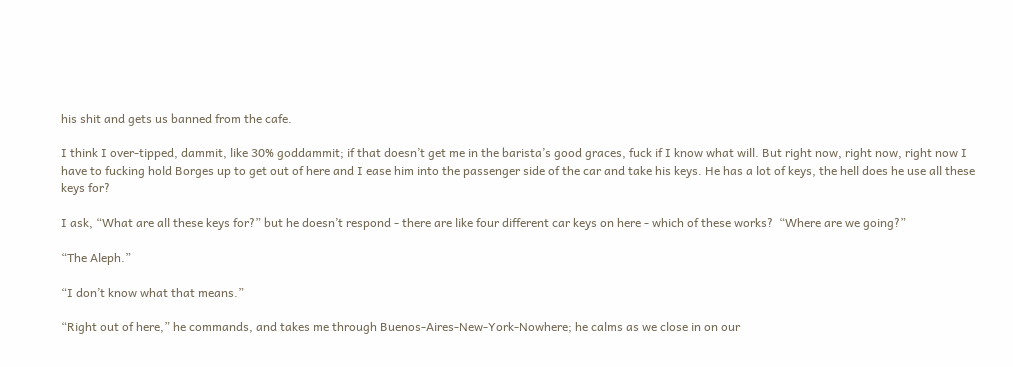his shit and gets us banned from the cafe.

I think I over-tipped, dammit, like 30% goddammit; if that doesn’t get me in the barista’s good graces, fuck if I know what will. But right now, right now, right now I have to fucking hold Borges up to get out of here and I ease him into the passenger side of the car and take his keys. He has a lot of keys, the hell does he use all these keys for?

I ask, “What are all these keys for?” but he doesn’t respond - there are like four different car keys on here - which of these works?  “Where are we going?”

“The Aleph.”

“I don’t know what that means.”

“Right out of here,” he commands, and takes me through Buenos-Aires-New-York-Nowhere; he calms as we close in on our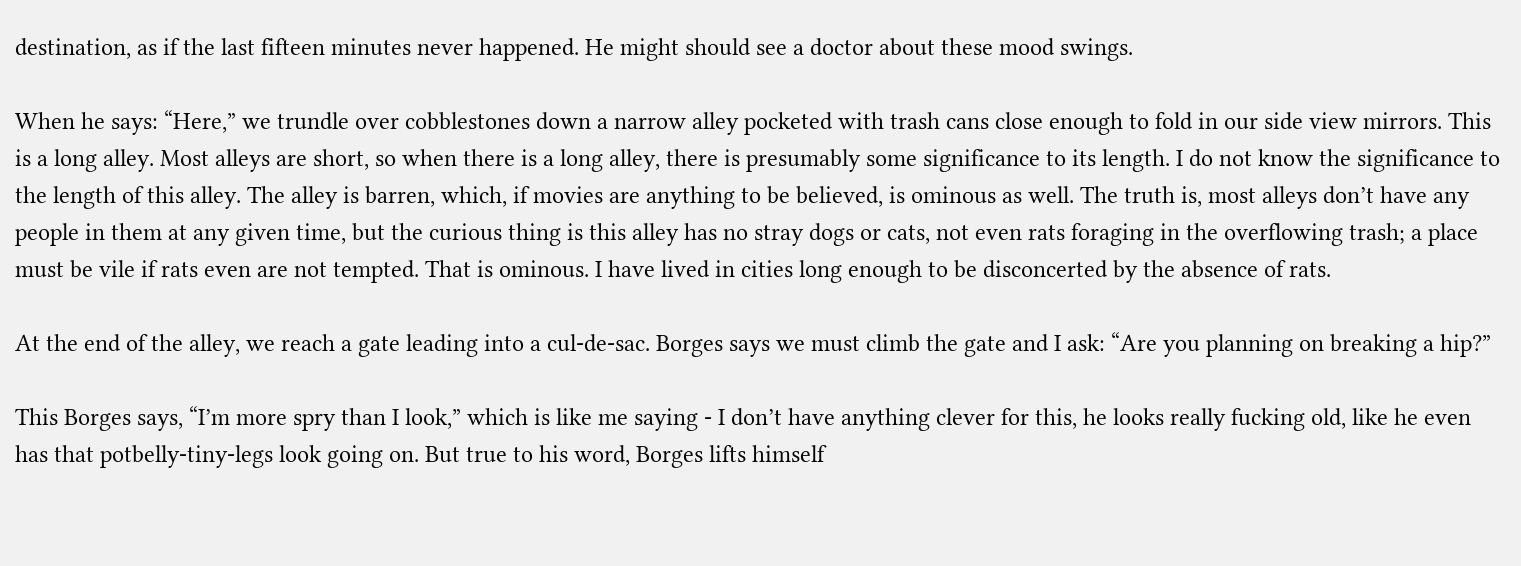destination, as if the last fifteen minutes never happened. He might should see a doctor about these mood swings.

When he says: “Here,” we trundle over cobblestones down a narrow alley pocketed with trash cans close enough to fold in our side view mirrors. This is a long alley. Most alleys are short, so when there is a long alley, there is presumably some significance to its length. I do not know the significance to the length of this alley. The alley is barren, which, if movies are anything to be believed, is ominous as well. The truth is, most alleys don’t have any people in them at any given time, but the curious thing is this alley has no stray dogs or cats, not even rats foraging in the overflowing trash; a place must be vile if rats even are not tempted. That is ominous. I have lived in cities long enough to be disconcerted by the absence of rats.

At the end of the alley, we reach a gate leading into a cul-de-sac. Borges says we must climb the gate and I ask: “Are you planning on breaking a hip?”

This Borges says, “I’m more spry than I look,” which is like me saying - I don’t have anything clever for this, he looks really fucking old, like he even has that potbelly-tiny-legs look going on. But true to his word, Borges lifts himself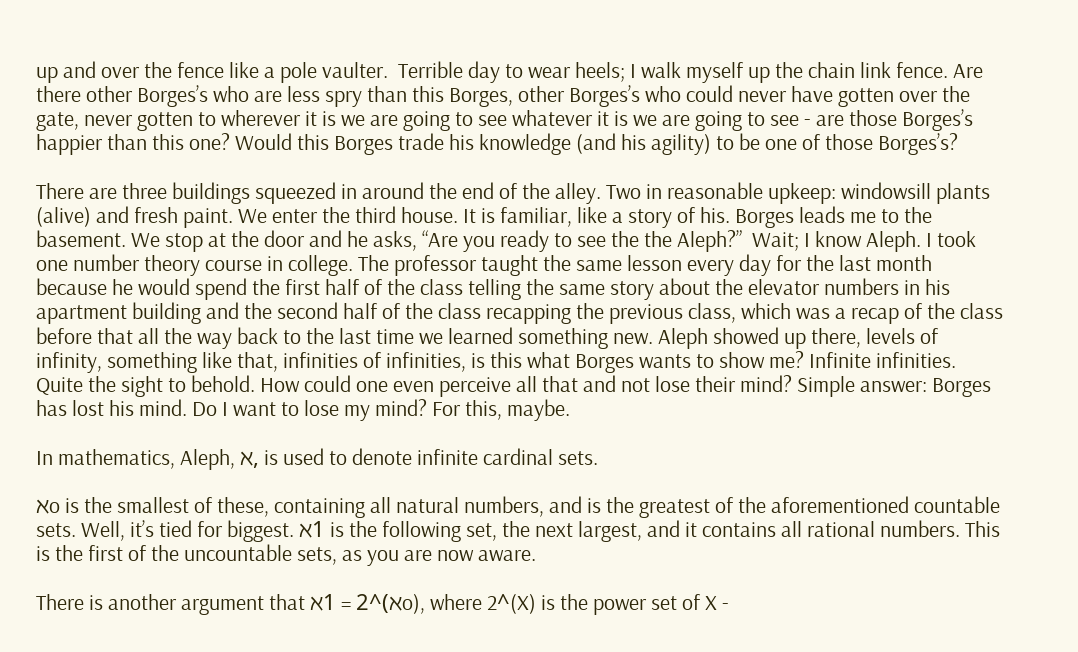up and over the fence like a pole vaulter.  Terrible day to wear heels; I walk myself up the chain link fence. Are there other Borges’s who are less spry than this Borges, other Borges’s who could never have gotten over the gate, never gotten to wherever it is we are going to see whatever it is we are going to see - are those Borges’s happier than this one? Would this Borges trade his knowledge (and his agility) to be one of those Borges’s?

There are three buildings squeezed in around the end of the alley. Two in reasonable upkeep: windowsill plants (alive) and fresh paint. We enter the third house. It is familiar, like a story of his. Borges leads me to the basement. We stop at the door and he asks, “Are you ready to see the the Aleph?”  Wait; I know Aleph. I took one number theory course in college. The professor taught the same lesson every day for the last month because he would spend the first half of the class telling the same story about the elevator numbers in his apartment building and the second half of the class recapping the previous class, which was a recap of the class before that all the way back to the last time we learned something new. Aleph showed up there, levels of infinity, something like that, infinities of infinities, is this what Borges wants to show me? Infinite infinities. Quite the sight to behold. How could one even perceive all that and not lose their mind? Simple answer: Borges has lost his mind. Do I want to lose my mind? For this, maybe.

In mathematics, Aleph, ℵ, is used to denote infinite cardinal sets.

ℵo is the smallest of these, containing all natural numbers, and is the greatest of the aforementioned countable sets. Well, it’s tied for biggest. ℵ1 is the following set, the next largest, and it contains all rational numbers. This is the first of the uncountable sets, as you are now aware.

There is another argument that ℵ1 = 2^(ℵo), where 2^(X) is the power set of X -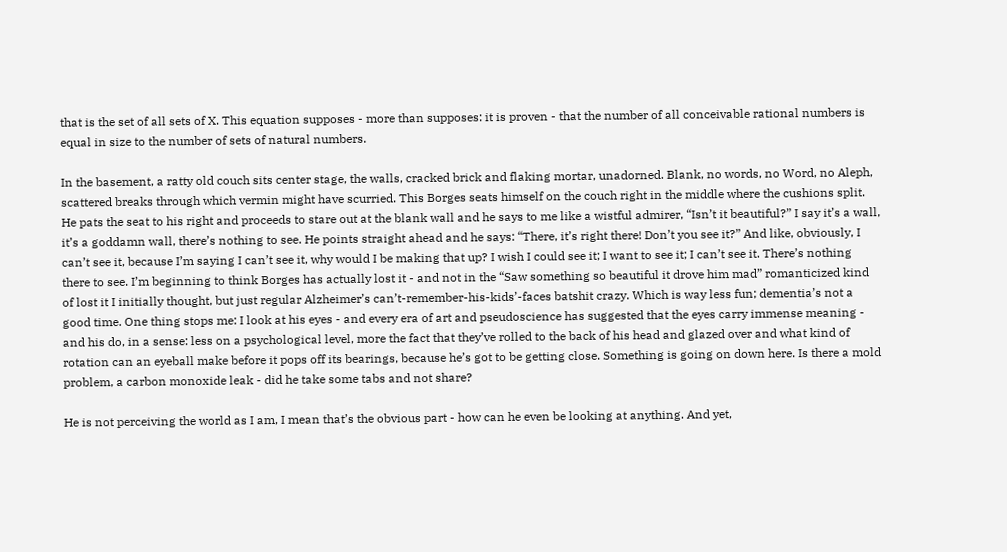that is the set of all sets of X. This equation supposes - more than supposes: it is proven - that the number of all conceivable rational numbers is equal in size to the number of sets of natural numbers.

In the basement, a ratty old couch sits center stage, the walls, cracked brick and flaking mortar, unadorned. Blank, no words, no Word, no Aleph, scattered breaks through which vermin might have scurried. This Borges seats himself on the couch right in the middle where the cushions split. He pats the seat to his right and proceeds to stare out at the blank wall and he says to me like a wistful admirer, “Isn’t it beautiful?” I say it’s a wall, it’s a goddamn wall, there’s nothing to see. He points straight ahead and he says: “There, it’s right there! Don’t you see it?” And like, obviously, I can’t see it, because I’m saying I can’t see it, why would I be making that up? I wish I could see it; I want to see it; I can’t see it. There’s nothing there to see. I’m beginning to think Borges has actually lost it - and not in the “Saw something so beautiful it drove him mad” romanticized kind of lost it I initially thought, but just regular Alzheimer’s can’t-remember-his-kids’-faces batshit crazy. Which is way less fun; dementia’s not a good time. One thing stops me: I look at his eyes - and every era of art and pseudoscience has suggested that the eyes carry immense meaning - and his do, in a sense: less on a psychological level, more the fact that they’ve rolled to the back of his head and glazed over and what kind of rotation can an eyeball make before it pops off its bearings, because he’s got to be getting close. Something is going on down here. Is there a mold problem, a carbon monoxide leak - did he take some tabs and not share?

He is not perceiving the world as I am, I mean that’s the obvious part - how can he even be looking at anything. And yet,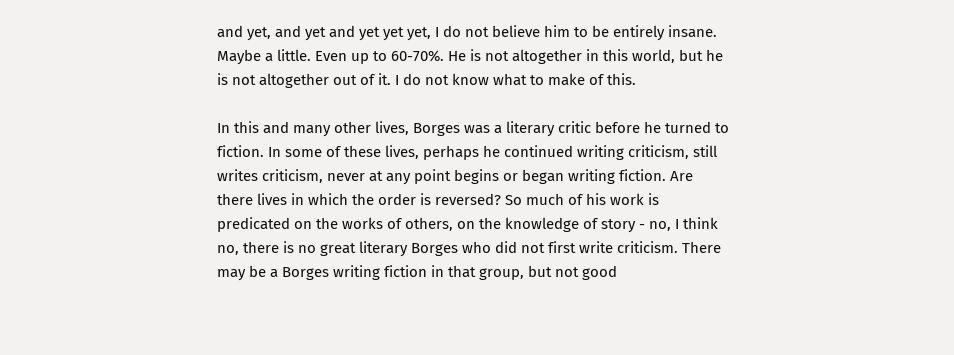and yet, and yet and yet yet yet, I do not believe him to be entirely insane. Maybe a little. Even up to 60-70%. He is not altogether in this world, but he is not altogether out of it. I do not know what to make of this.

In this and many other lives, Borges was a literary critic before he turned to fiction. In some of these lives, perhaps he continued writing criticism, still writes criticism, never at any point begins or began writing fiction. Are there lives in which the order is reversed? So much of his work is predicated on the works of others, on the knowledge of story - no, I think no, there is no great literary Borges who did not first write criticism. There may be a Borges writing fiction in that group, but not good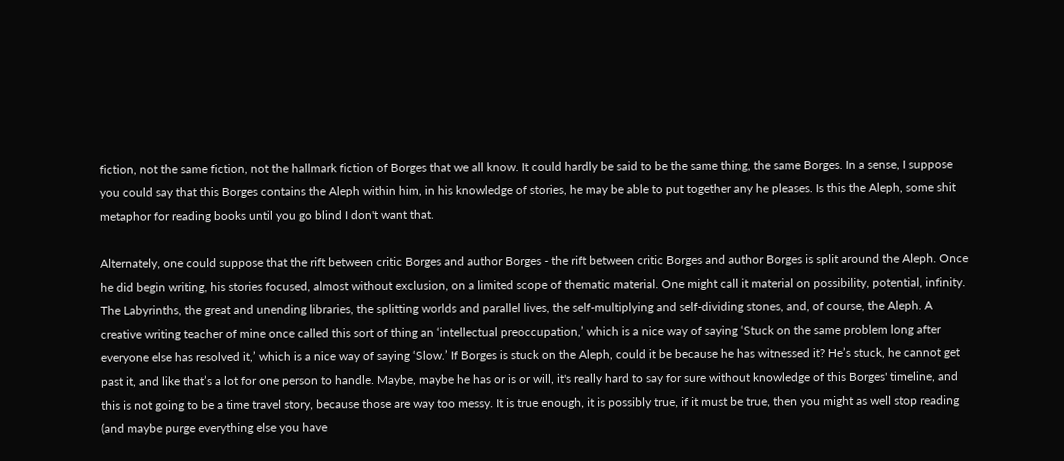fiction, not the same fiction, not the hallmark fiction of Borges that we all know. It could hardly be said to be the same thing, the same Borges. In a sense, I suppose you could say that this Borges contains the Aleph within him, in his knowledge of stories, he may be able to put together any he pleases. Is this the Aleph, some shit metaphor for reading books until you go blind I don't want that.

Alternately, one could suppose that the rift between critic Borges and author Borges - the rift between critic Borges and author Borges is split around the Aleph. Once he did begin writing, his stories focused, almost without exclusion, on a limited scope of thematic material. One might call it material on possibility, potential, infinity. The Labyrinths, the great and unending libraries, the splitting worlds and parallel lives, the self-multiplying and self-dividing stones, and, of course, the Aleph. A creative writing teacher of mine once called this sort of thing an ‘intellectual preoccupation,’ which is a nice way of saying ‘Stuck on the same problem long after everyone else has resolved it,’ which is a nice way of saying ‘Slow.’ If Borges is stuck on the Aleph, could it be because he has witnessed it? He’s stuck, he cannot get past it, and like that’s a lot for one person to handle. Maybe, maybe he has or is or will, it's really hard to say for sure without knowledge of this Borges' timeline, and this is not going to be a time travel story, because those are way too messy. It is true enough, it is possibly true, if it must be true, then you might as well stop reading (and maybe purge everything else you have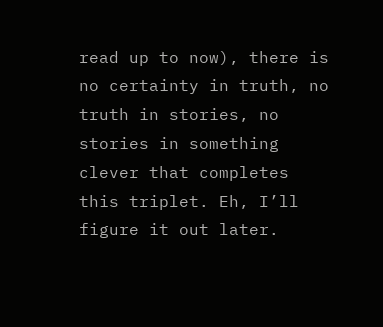read up to now), there is no certainty in truth, no truth in stories, no stories in something clever that completes this triplet. Eh, I’ll figure it out later.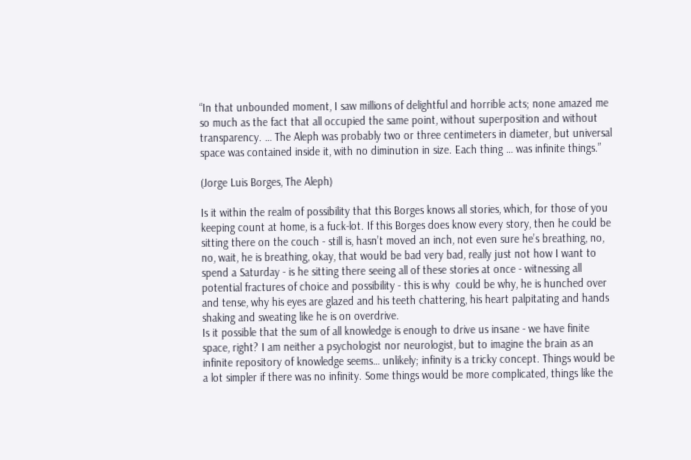“In that unbounded moment, I saw millions of delightful and horrible acts; none amazed me so much as the fact that all occupied the same point, without superposition and without transparency. … The Aleph was probably two or three centimeters in diameter, but universal space was contained inside it, with no diminution in size. Each thing … was infinite things.”

(Jorge Luis Borges, The Aleph)

Is it within the realm of possibility that this Borges knows all stories, which, for those of you keeping count at home, is a fuck-lot. If this Borges does know every story, then he could be sitting there on the couch - still is, hasn’t moved an inch, not even sure he’s breathing, no, no, wait, he is breathing, okay, that would be bad very bad, really just not how I want to spend a Saturday - is he sitting there seeing all of these stories at once - witnessing all potential fractures of choice and possibility - this is why  could be why, he is hunched over and tense, why his eyes are glazed and his teeth chattering, his heart palpitating and hands shaking and sweating like he is on overdrive.
Is it possible that the sum of all knowledge is enough to drive us insane - we have finite space, right? I am neither a psychologist nor neurologist, but to imagine the brain as an infinite repository of knowledge seems… unlikely; infinity is a tricky concept. Things would be a lot simpler if there was no infinity. Some things would be more complicated, things like the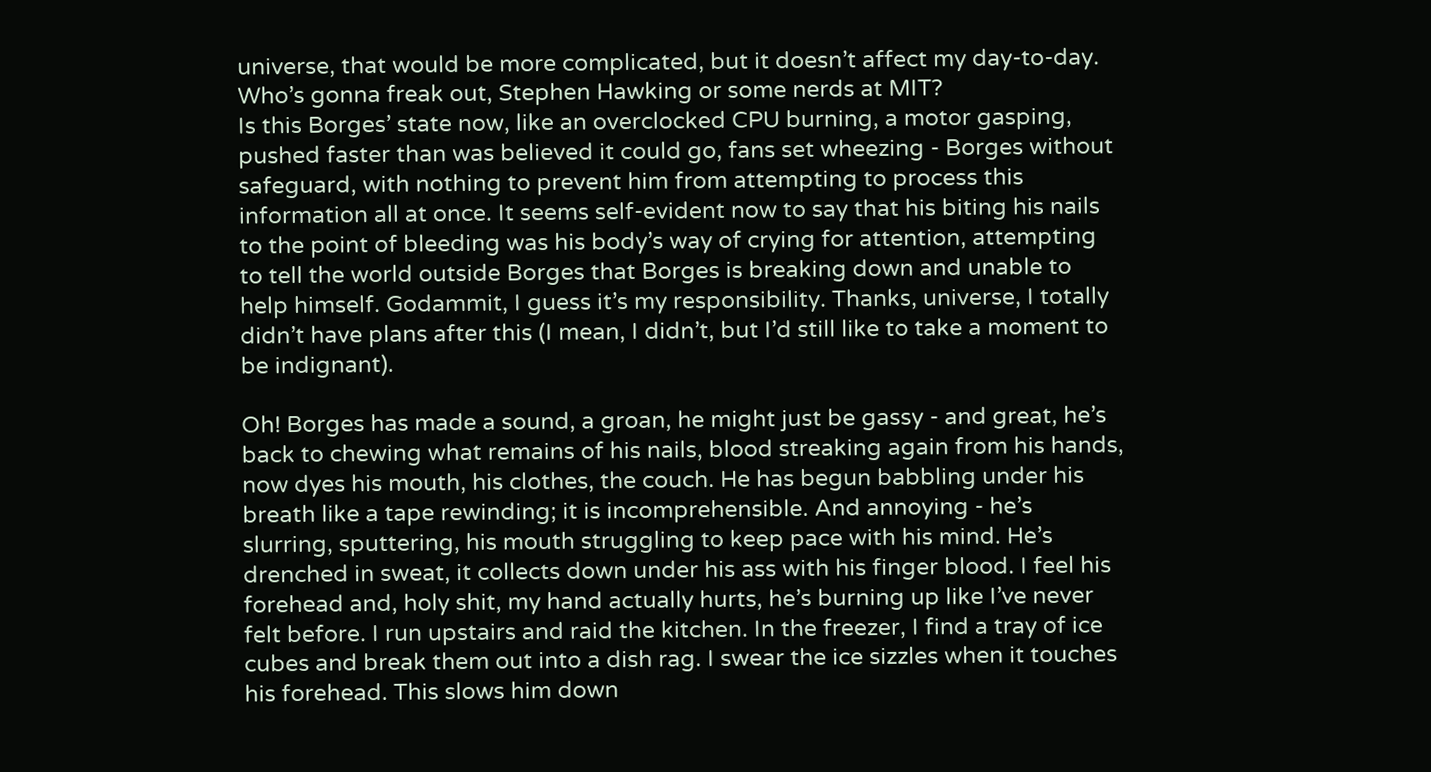universe, that would be more complicated, but it doesn’t affect my day-to-day. Who’s gonna freak out, Stephen Hawking or some nerds at MIT?
Is this Borges’ state now, like an overclocked CPU burning, a motor gasping, pushed faster than was believed it could go, fans set wheezing - Borges without safeguard, with nothing to prevent him from attempting to process this information all at once. It seems self-evident now to say that his biting his nails to the point of bleeding was his body’s way of crying for attention, attempting to tell the world outside Borges that Borges is breaking down and unable to help himself. Godammit, I guess it’s my responsibility. Thanks, universe, I totally didn’t have plans after this (I mean, I didn’t, but I’d still like to take a moment to be indignant).

Oh! Borges has made a sound, a groan, he might just be gassy - and great, he’s back to chewing what remains of his nails, blood streaking again from his hands, now dyes his mouth, his clothes, the couch. He has begun babbling under his breath like a tape rewinding; it is incomprehensible. And annoying - he’s slurring, sputtering, his mouth struggling to keep pace with his mind. He’s drenched in sweat, it collects down under his ass with his finger blood. I feel his forehead and, holy shit, my hand actually hurts, he’s burning up like I’ve never felt before. I run upstairs and raid the kitchen. In the freezer, I find a tray of ice cubes and break them out into a dish rag. I swear the ice sizzles when it touches his forehead. This slows him down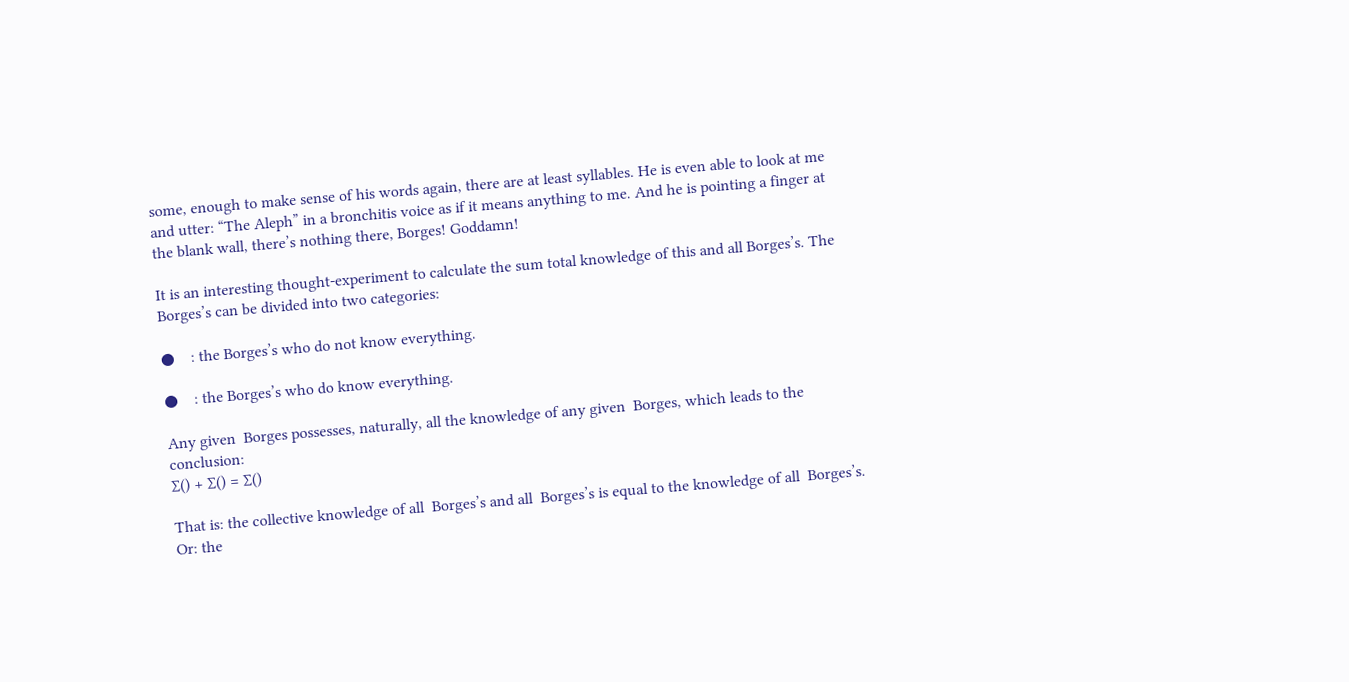some, enough to make sense of his words again, there are at least syllables. He is even able to look at me and utter: “The Aleph” in a bronchitis voice as if it means anything to me. And he is pointing a finger at the blank wall, there’s nothing there, Borges! Goddamn!

It is an interesting thought-experiment to calculate the sum total knowledge of this and all Borges’s. The Borges’s can be divided into two categories:

●    : the Borges’s who do not know everything.

●    : the Borges’s who do know everything.

Any given  Borges possesses, naturally, all the knowledge of any given  Borges, which leads to the conclusion:
∑() + ∑() = ∑()

That is: the collective knowledge of all  Borges’s and all  Borges’s is equal to the knowledge of all  Borges’s. Or: the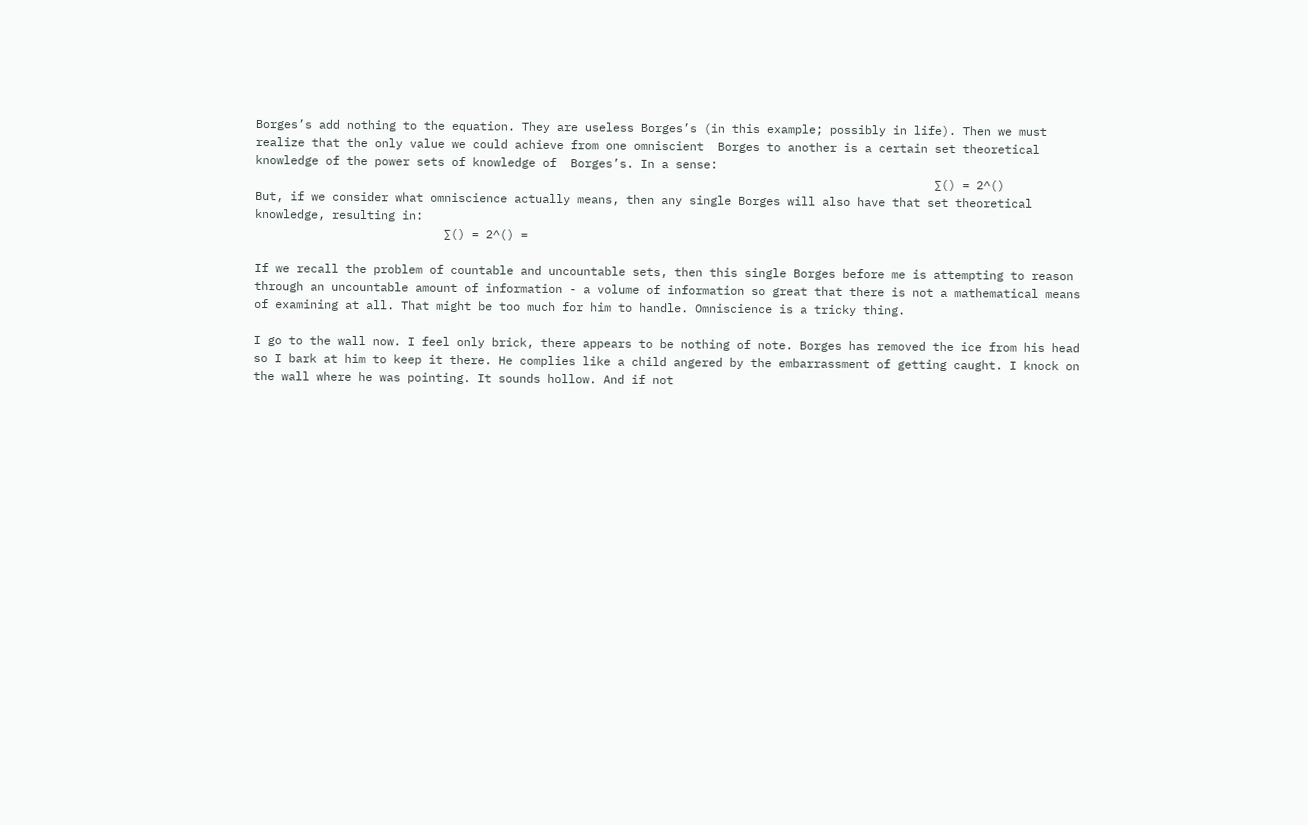Borges’s add nothing to the equation. They are useless Borges’s (in this example; possibly in life). Then we must realize that the only value we could achieve from one omniscient  Borges to another is a certain set theoretical knowledge of the power sets of knowledge of  Borges’s. In a sense:
                                                                                                 ∑() = 2^()
But, if we consider what omniscience actually means, then any single Borges will also have that set theoretical knowledge, resulting in:
                           ∑() = 2^() =

If we recall the problem of countable and uncountable sets, then this single Borges before me is attempting to reason through an uncountable amount of information - a volume of information so great that there is not a mathematical means of examining at all. That might be too much for him to handle. Omniscience is a tricky thing.

I go to the wall now. I feel only brick, there appears to be nothing of note. Borges has removed the ice from his head so I bark at him to keep it there. He complies like a child angered by the embarrassment of getting caught. I knock on the wall where he was pointing. It sounds hollow. And if not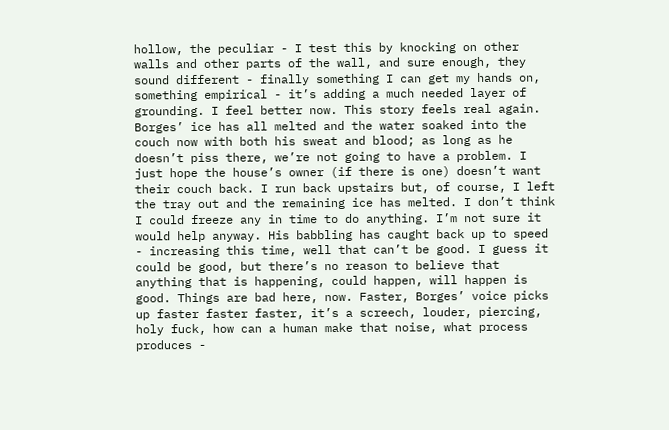hollow, the peculiar - I test this by knocking on other walls and other parts of the wall, and sure enough, they sound different - finally something I can get my hands on, something empirical - it’s adding a much needed layer of grounding. I feel better now. This story feels real again.
Borges’ ice has all melted and the water soaked into the couch now with both his sweat and blood; as long as he doesn’t piss there, we’re not going to have a problem. I just hope the house’s owner (if there is one) doesn’t want their couch back. I run back upstairs but, of course, I left the tray out and the remaining ice has melted. I don’t think I could freeze any in time to do anything. I’m not sure it would help anyway. His babbling has caught back up to speed - increasing this time, well that can’t be good. I guess it could be good, but there’s no reason to believe that anything that is happening, could happen, will happen is good. Things are bad here, now. Faster, Borges’ voice picks up faster faster faster, it’s a screech, louder, piercing, holy fuck, how can a human make that noise, what process produces -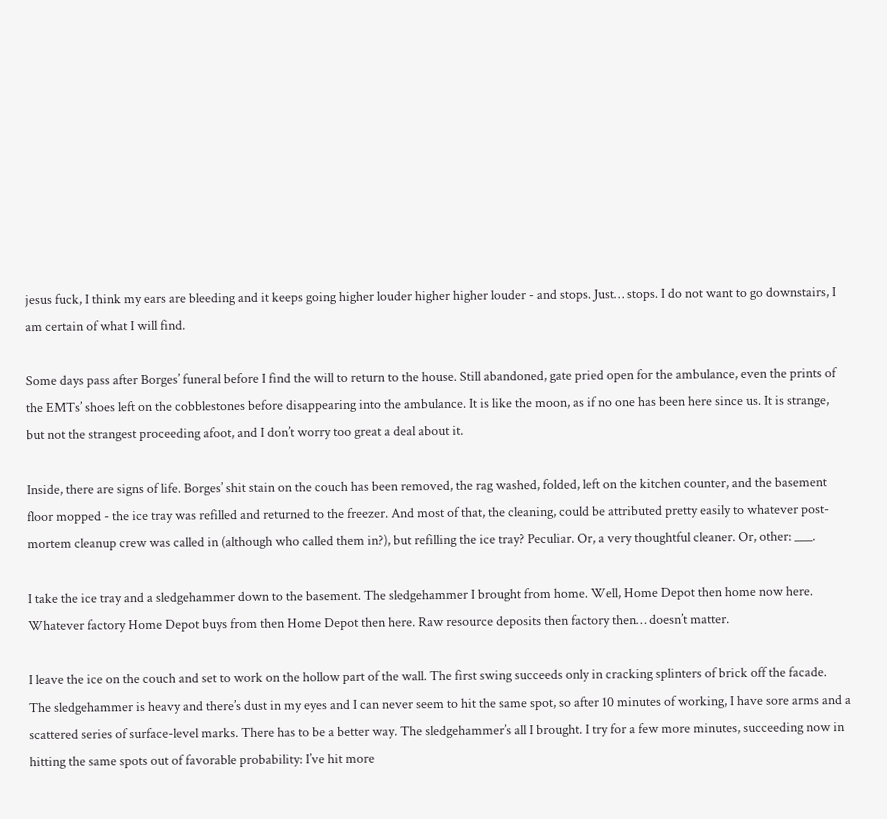jesus fuck, I think my ears are bleeding and it keeps going higher louder higher higher louder - and stops. Just… stops. I do not want to go downstairs, I am certain of what I will find.

Some days pass after Borges’ funeral before I find the will to return to the house. Still abandoned, gate pried open for the ambulance, even the prints of the EMTs’ shoes left on the cobblestones before disappearing into the ambulance. It is like the moon, as if no one has been here since us. It is strange, but not the strangest proceeding afoot, and I don’t worry too great a deal about it.

Inside, there are signs of life. Borges’ shit stain on the couch has been removed, the rag washed, folded, left on the kitchen counter, and the basement floor mopped - the ice tray was refilled and returned to the freezer. And most of that, the cleaning, could be attributed pretty easily to whatever post-mortem cleanup crew was called in (although who called them in?), but refilling the ice tray? Peculiar. Or, a very thoughtful cleaner. Or, other: ___.

I take the ice tray and a sledgehammer down to the basement. The sledgehammer I brought from home. Well, Home Depot then home now here. Whatever factory Home Depot buys from then Home Depot then here. Raw resource deposits then factory then… doesn’t matter.

I leave the ice on the couch and set to work on the hollow part of the wall. The first swing succeeds only in cracking splinters of brick off the facade. The sledgehammer is heavy and there’s dust in my eyes and I can never seem to hit the same spot, so after 10 minutes of working, I have sore arms and a scattered series of surface-level marks. There has to be a better way. The sledgehammer’s all I brought. I try for a few more minutes, succeeding now in hitting the same spots out of favorable probability: I’ve hit more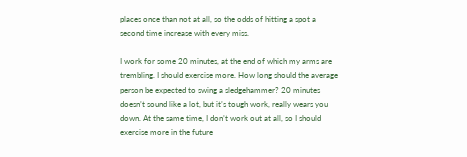places once than not at all, so the odds of hitting a spot a second time increase with every miss.

I work for some 20 minutes, at the end of which my arms are trembling. I should exercise more. How long should the average person be expected to swing a sledgehammer? 20 minutes doesn’t sound like a lot, but it’s tough work, really wears you down. At the same time, I don’t work out at all, so I should exercise more in the future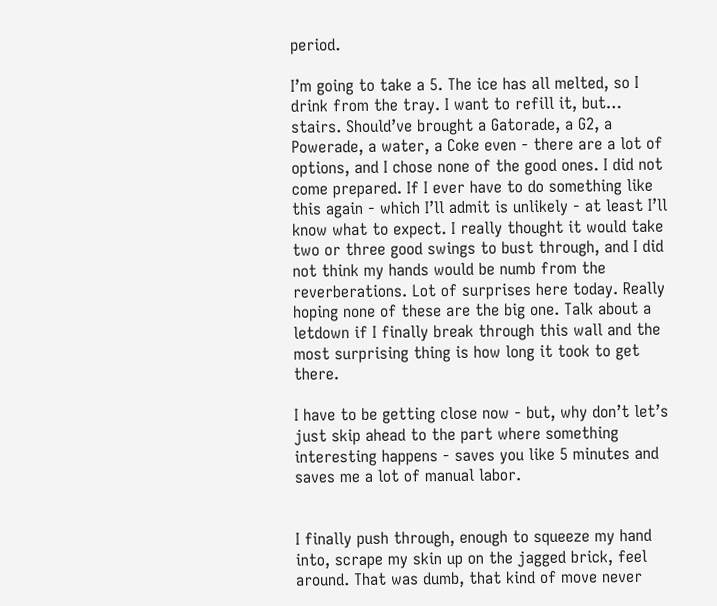period.

I’m going to take a 5. The ice has all melted, so I drink from the tray. I want to refill it, but… stairs. Should’ve brought a Gatorade, a G2, a Powerade, a water, a Coke even - there are a lot of options, and I chose none of the good ones. I did not come prepared. If I ever have to do something like this again - which I’ll admit is unlikely - at least I’ll know what to expect. I really thought it would take two or three good swings to bust through, and I did not think my hands would be numb from the reverberations. Lot of surprises here today. Really hoping none of these are the big one. Talk about a letdown if I finally break through this wall and the most surprising thing is how long it took to get there.

I have to be getting close now - but, why don’t let’s just skip ahead to the part where something interesting happens - saves you like 5 minutes and saves me a lot of manual labor.


I finally push through, enough to squeeze my hand into, scrape my skin up on the jagged brick, feel around. That was dumb, that kind of move never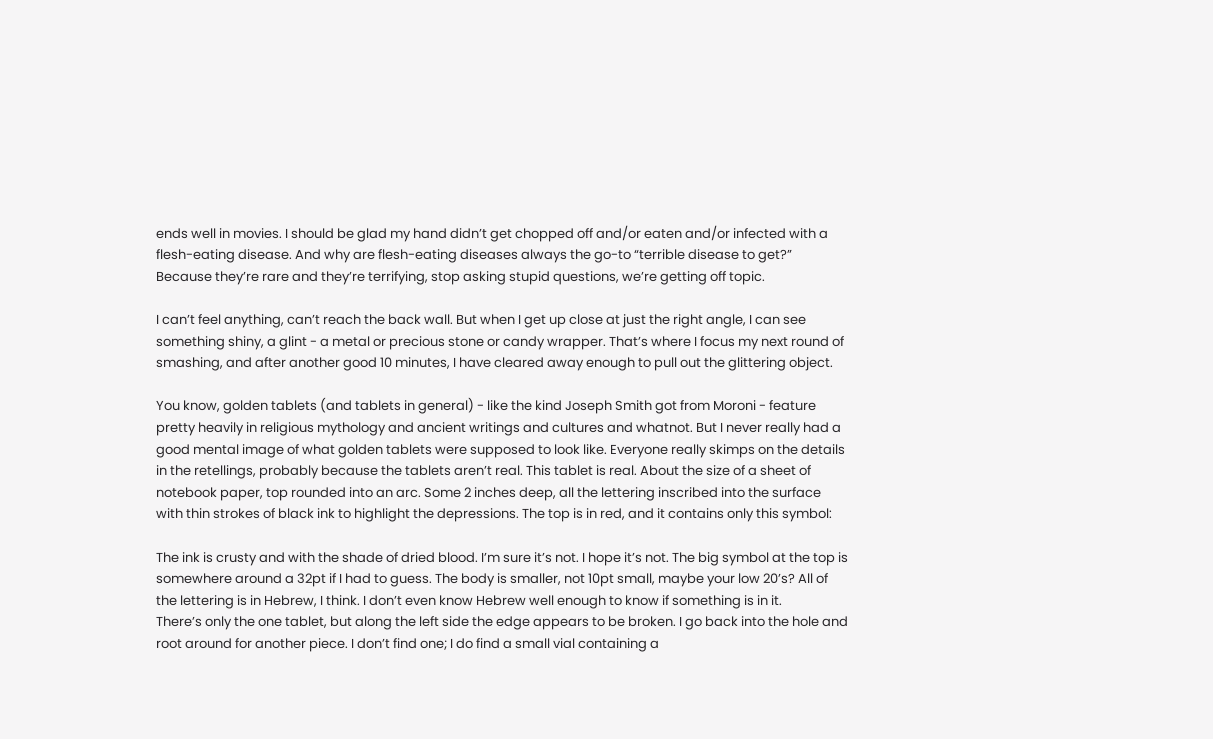ends well in movies. I should be glad my hand didn’t get chopped off and/or eaten and/or infected with a flesh-eating disease. And why are flesh-eating diseases always the go-to “terrible disease to get?” Because they’re rare and they’re terrifying, stop asking stupid questions, we’re getting off topic.

I can’t feel anything, can’t reach the back wall. But when I get up close at just the right angle, I can see something shiny, a glint - a metal or precious stone or candy wrapper. That’s where I focus my next round of smashing, and after another good 10 minutes, I have cleared away enough to pull out the glittering object.

You know, golden tablets (and tablets in general) - like the kind Joseph Smith got from Moroni - feature pretty heavily in religious mythology and ancient writings and cultures and whatnot. But I never really had a good mental image of what golden tablets were supposed to look like. Everyone really skimps on the details in the retellings, probably because the tablets aren’t real. This tablet is real. About the size of a sheet of notebook paper, top rounded into an arc. Some 2 inches deep, all the lettering inscribed into the surface with thin strokes of black ink to highlight the depressions. The top is in red, and it contains only this symbol:

The ink is crusty and with the shade of dried blood. I’m sure it’s not. I hope it’s not. The big symbol at the top is somewhere around a 32pt if I had to guess. The body is smaller, not 10pt small, maybe your low 20’s? All of the lettering is in Hebrew, I think. I don’t even know Hebrew well enough to know if something is in it.
There’s only the one tablet, but along the left side the edge appears to be broken. I go back into the hole and root around for another piece. I don’t find one; I do find a small vial containing a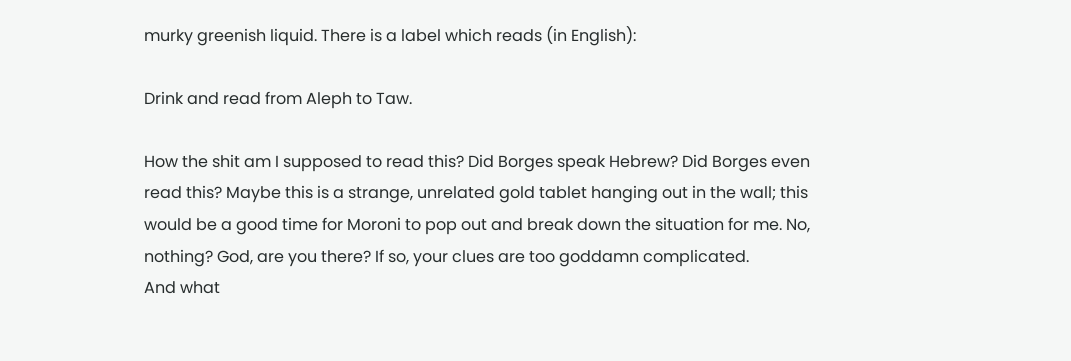murky greenish liquid. There is a label which reads (in English):

Drink and read from Aleph to Taw.

How the shit am I supposed to read this? Did Borges speak Hebrew? Did Borges even read this? Maybe this is a strange, unrelated gold tablet hanging out in the wall; this would be a good time for Moroni to pop out and break down the situation for me. No, nothing? God, are you there? If so, your clues are too goddamn complicated.
And what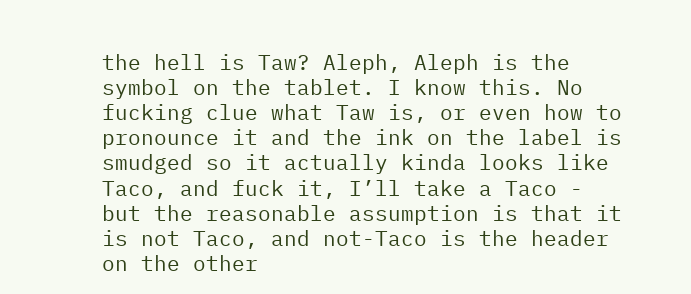the hell is Taw? Aleph, Aleph is the symbol on the tablet. I know this. No fucking clue what Taw is, or even how to pronounce it and the ink on the label is smudged so it actually kinda looks like Taco, and fuck it, I’ll take a Taco - but the reasonable assumption is that it is not Taco, and not-Taco is the header on the other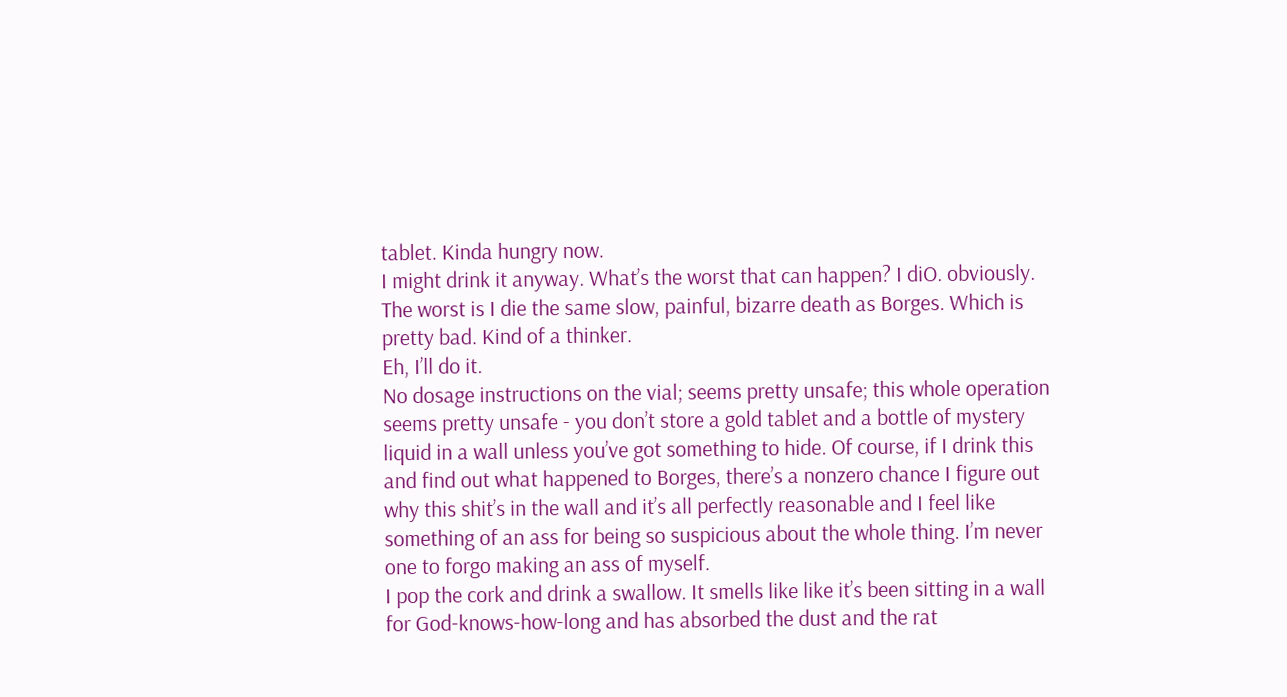tablet. Kinda hungry now.
I might drink it anyway. What’s the worst that can happen? I diO. obviously. The worst is I die the same slow, painful, bizarre death as Borges. Which is pretty bad. Kind of a thinker.
Eh, I’ll do it.
No dosage instructions on the vial; seems pretty unsafe; this whole operation seems pretty unsafe - you don’t store a gold tablet and a bottle of mystery liquid in a wall unless you’ve got something to hide. Of course, if I drink this and find out what happened to Borges, there’s a nonzero chance I figure out why this shit’s in the wall and it’s all perfectly reasonable and I feel like something of an ass for being so suspicious about the whole thing. I’m never one to forgo making an ass of myself.
I pop the cork and drink a swallow. It smells like like it’s been sitting in a wall for God-knows-how-long and has absorbed the dust and the rat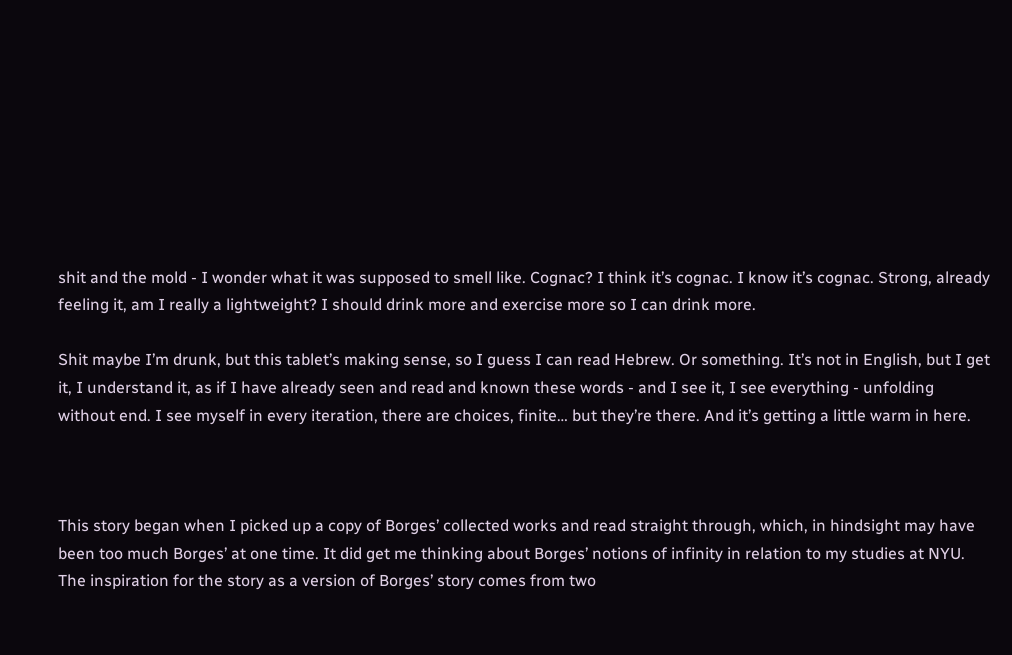shit and the mold - I wonder what it was supposed to smell like. Cognac? I think it’s cognac. I know it’s cognac. Strong, already feeling it, am I really a lightweight? I should drink more and exercise more so I can drink more.

Shit maybe I’m drunk, but this tablet’s making sense, so I guess I can read Hebrew. Or something. It’s not in English, but I get it, I understand it, as if I have already seen and read and known these words - and I see it, I see everything - unfolding without end. I see myself in every iteration, there are choices, finite… but they’re there. And it’s getting a little warm in here.



This story began when I picked up a copy of Borges’ collected works and read straight through, which, in hindsight may have been too much Borges’ at one time. It did get me thinking about Borges’ notions of infinity in relation to my studies at NYU. The inspiration for the story as a version of Borges’ story comes from two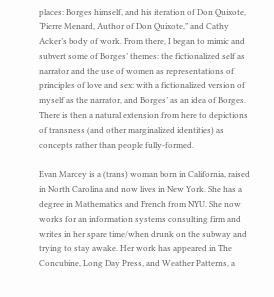places: Borges himself, and his iteration of Don Quixote, ‘Pierre Menard, Author of Don Quixote,” and Cathy Acker’s body of work. From there, I began to mimic and subvert some of Borges’ themes: the fictionalized self as narrator and the use of women as representations of principles of love and sex: with a fictionalized version of myself as the narrator, and Borges’ as an idea of Borges. There is then a natural extension from here to depictions of transness (and other marginalized identities) as concepts rather than people fully-formed.

Evan Marcey is a (trans) woman born in California, raised in North Carolina and now lives in New York. She has a degree in Mathematics and French from NYU. She now works for an information systems consulting firm and writes in her spare time/when drunk on the subway and trying to stay awake. Her work has appeared in The Concubine, Long Day Press, and Weather Patterns, a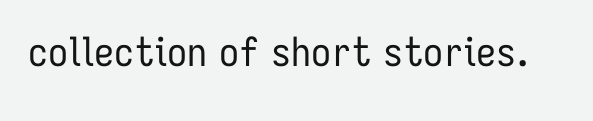collection of short stories.